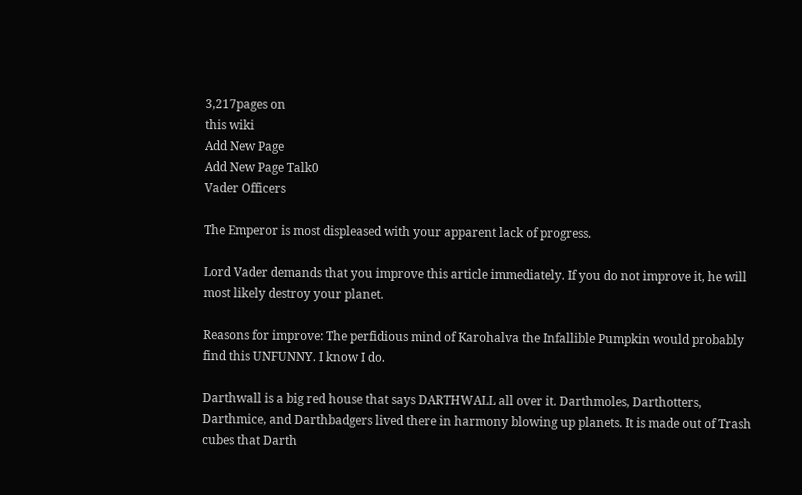3,217pages on
this wiki
Add New Page
Add New Page Talk0
Vader Officers

The Emperor is most displeased with your apparent lack of progress.

Lord Vader demands that you improve this article immediately. If you do not improve it, he will most likely destroy your planet.

Reasons for improve: The perfidious mind of Karohalva the Infallible Pumpkin would probably find this UNFUNNY. I know I do.

Darthwall is a big red house that says DARTHWALL all over it. Darthmoles, Darthotters, Darthmice, and Darthbadgers lived there in harmony blowing up planets. It is made out of Trash cubes that Darth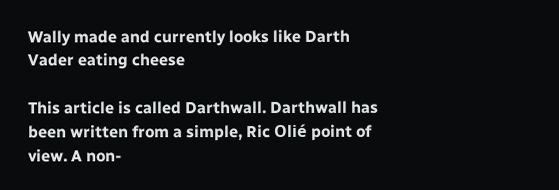Wally made and currently looks like Darth Vader eating cheese

This article is called Darthwall. Darthwall has been written from a simple, Ric Olié point of view. A non-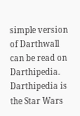simple version of Darthwall can be read on Darthipedia. Darthipedia is the Star Wars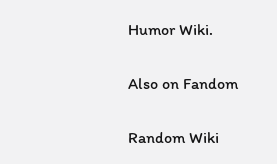Humor Wiki.

Also on Fandom

Random Wiki